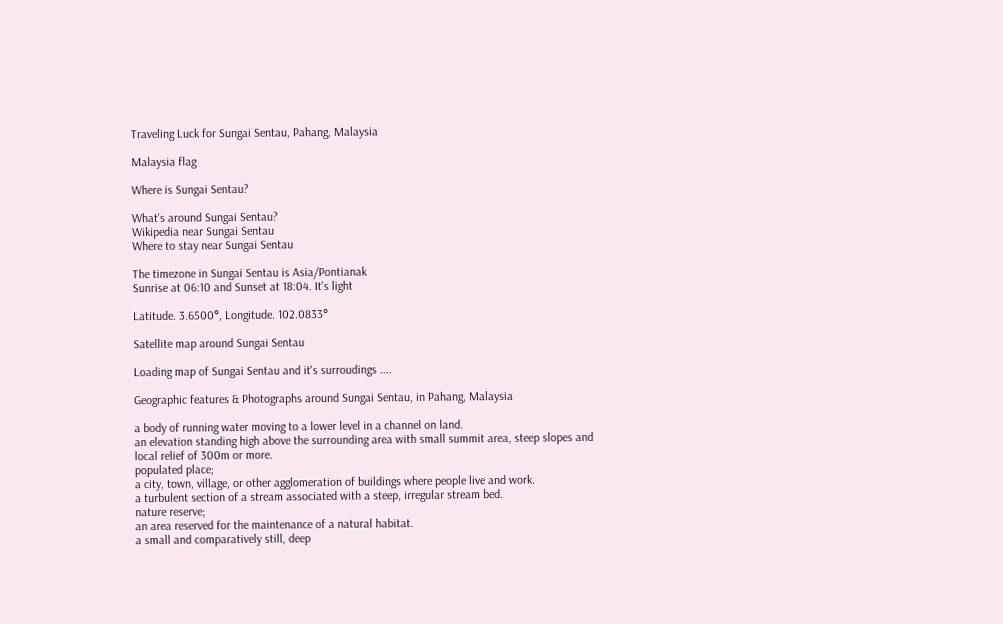Traveling Luck for Sungai Sentau, Pahang, Malaysia

Malaysia flag

Where is Sungai Sentau?

What's around Sungai Sentau?
Wikipedia near Sungai Sentau
Where to stay near Sungai Sentau

The timezone in Sungai Sentau is Asia/Pontianak
Sunrise at 06:10 and Sunset at 18:04. It's light

Latitude. 3.6500°, Longitude. 102.0833°

Satellite map around Sungai Sentau

Loading map of Sungai Sentau and it's surroudings ....

Geographic features & Photographs around Sungai Sentau, in Pahang, Malaysia

a body of running water moving to a lower level in a channel on land.
an elevation standing high above the surrounding area with small summit area, steep slopes and local relief of 300m or more.
populated place;
a city, town, village, or other agglomeration of buildings where people live and work.
a turbulent section of a stream associated with a steep, irregular stream bed.
nature reserve;
an area reserved for the maintenance of a natural habitat.
a small and comparatively still, deep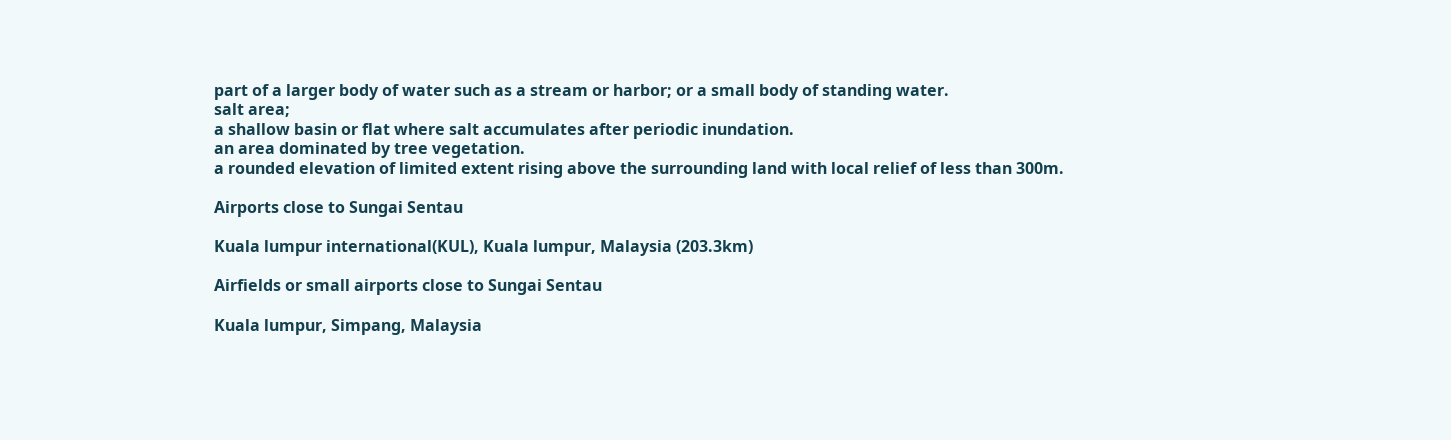part of a larger body of water such as a stream or harbor; or a small body of standing water.
salt area;
a shallow basin or flat where salt accumulates after periodic inundation.
an area dominated by tree vegetation.
a rounded elevation of limited extent rising above the surrounding land with local relief of less than 300m.

Airports close to Sungai Sentau

Kuala lumpur international(KUL), Kuala lumpur, Malaysia (203.3km)

Airfields or small airports close to Sungai Sentau

Kuala lumpur, Simpang, Malaysia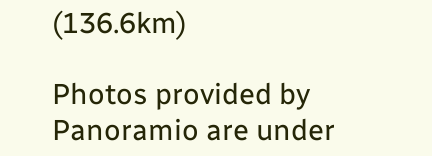(136.6km)

Photos provided by Panoramio are under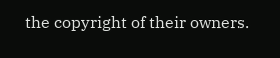the copyright of their owners.